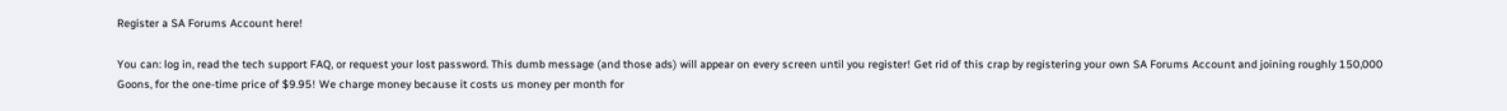Register a SA Forums Account here!

You can: log in, read the tech support FAQ, or request your lost password. This dumb message (and those ads) will appear on every screen until you register! Get rid of this crap by registering your own SA Forums Account and joining roughly 150,000 Goons, for the one-time price of $9.95! We charge money because it costs us money per month for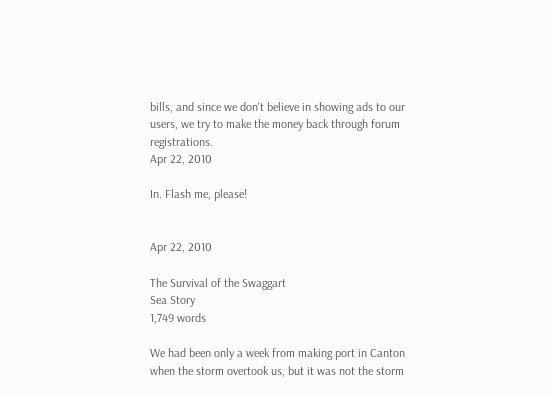bills, and since we don't believe in showing ads to our users, we try to make the money back through forum registrations.
Apr 22, 2010

In. Flash me, please!


Apr 22, 2010

The Survival of the Swaggart
Sea Story
1,749 words

We had been only a week from making port in Canton when the storm overtook us, but it was not the storm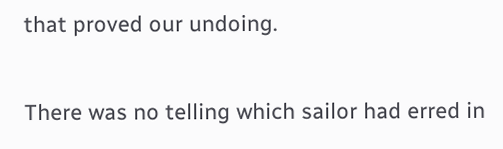that proved our undoing.

There was no telling which sailor had erred in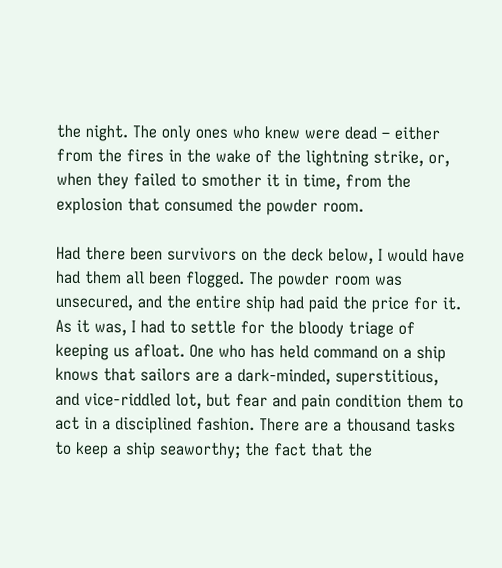the night. The only ones who knew were dead – either from the fires in the wake of the lightning strike, or, when they failed to smother it in time, from the explosion that consumed the powder room.

Had there been survivors on the deck below, I would have had them all been flogged. The powder room was unsecured, and the entire ship had paid the price for it. As it was, I had to settle for the bloody triage of keeping us afloat. One who has held command on a ship knows that sailors are a dark-minded, superstitious, and vice-riddled lot, but fear and pain condition them to act in a disciplined fashion. There are a thousand tasks to keep a ship seaworthy; the fact that the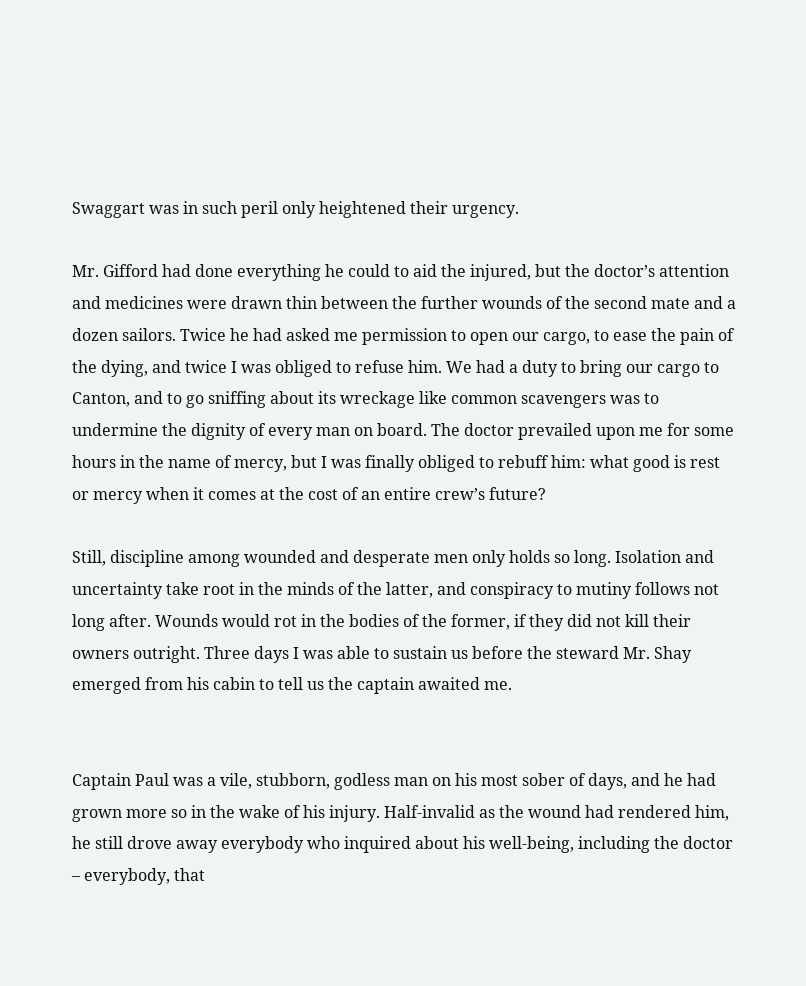Swaggart was in such peril only heightened their urgency.

Mr. Gifford had done everything he could to aid the injured, but the doctor’s attention and medicines were drawn thin between the further wounds of the second mate and a dozen sailors. Twice he had asked me permission to open our cargo, to ease the pain of the dying, and twice I was obliged to refuse him. We had a duty to bring our cargo to Canton, and to go sniffing about its wreckage like common scavengers was to undermine the dignity of every man on board. The doctor prevailed upon me for some hours in the name of mercy, but I was finally obliged to rebuff him: what good is rest or mercy when it comes at the cost of an entire crew’s future?

Still, discipline among wounded and desperate men only holds so long. Isolation and uncertainty take root in the minds of the latter, and conspiracy to mutiny follows not long after. Wounds would rot in the bodies of the former, if they did not kill their owners outright. Three days I was able to sustain us before the steward Mr. Shay emerged from his cabin to tell us the captain awaited me.


Captain Paul was a vile, stubborn, godless man on his most sober of days, and he had grown more so in the wake of his injury. Half-invalid as the wound had rendered him, he still drove away everybody who inquired about his well-being, including the doctor – everybody, that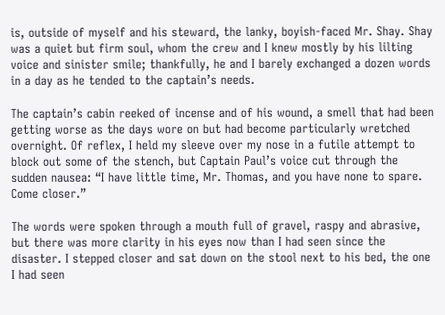is, outside of myself and his steward, the lanky, boyish-faced Mr. Shay. Shay was a quiet but firm soul, whom the crew and I knew mostly by his lilting voice and sinister smile; thankfully, he and I barely exchanged a dozen words in a day as he tended to the captain’s needs.

The captain’s cabin reeked of incense and of his wound, a smell that had been getting worse as the days wore on but had become particularly wretched overnight. Of reflex, I held my sleeve over my nose in a futile attempt to block out some of the stench, but Captain Paul’s voice cut through the sudden nausea: “I have little time, Mr. Thomas, and you have none to spare. Come closer.”

The words were spoken through a mouth full of gravel, raspy and abrasive, but there was more clarity in his eyes now than I had seen since the disaster. I stepped closer and sat down on the stool next to his bed, the one I had seen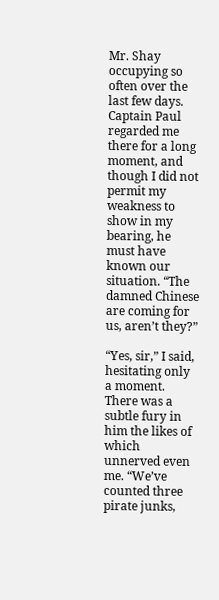Mr. Shay occupying so often over the last few days. Captain Paul regarded me there for a long moment, and though I did not permit my weakness to show in my bearing, he must have known our situation. “The damned Chinese are coming for us, aren’t they?”

“Yes, sir,” I said, hesitating only a moment. There was a subtle fury in him the likes of which unnerved even me. “We’ve counted three pirate junks,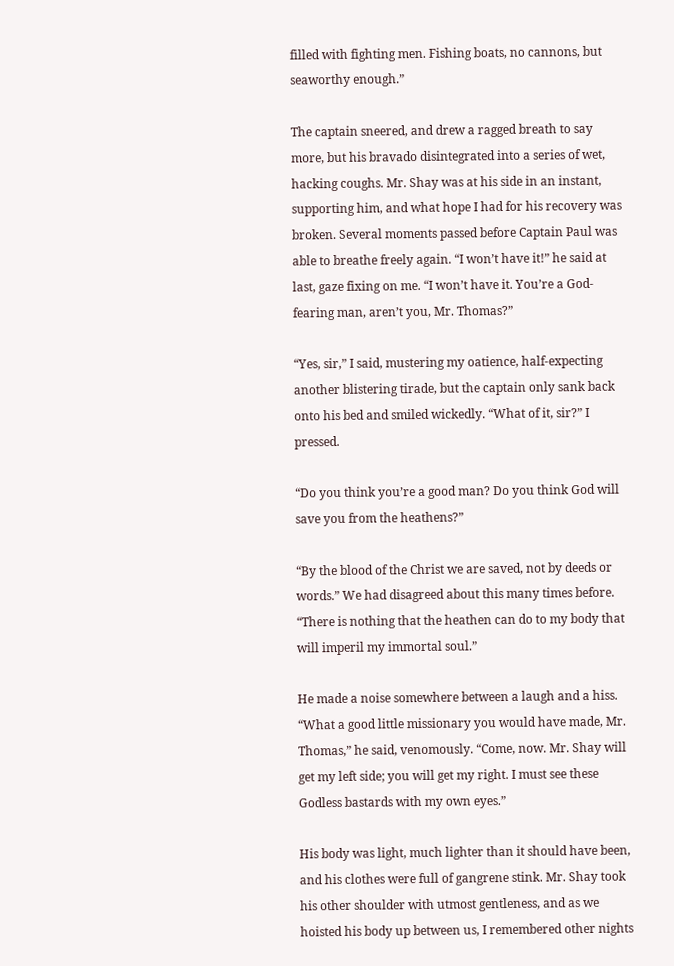filled with fighting men. Fishing boats, no cannons, but seaworthy enough.”

The captain sneered, and drew a ragged breath to say more, but his bravado disintegrated into a series of wet, hacking coughs. Mr. Shay was at his side in an instant, supporting him, and what hope I had for his recovery was broken. Several moments passed before Captain Paul was able to breathe freely again. “I won’t have it!” he said at last, gaze fixing on me. “I won’t have it. You’re a God-fearing man, aren’t you, Mr. Thomas?”

“Yes, sir,” I said, mustering my oatience, half-expecting another blistering tirade, but the captain only sank back onto his bed and smiled wickedly. “What of it, sir?” I pressed.

“Do you think you’re a good man? Do you think God will save you from the heathens?”

“By the blood of the Christ we are saved, not by deeds or words.” We had disagreed about this many times before. “There is nothing that the heathen can do to my body that will imperil my immortal soul.”

He made a noise somewhere between a laugh and a hiss. “What a good little missionary you would have made, Mr. Thomas,” he said, venomously. “Come, now. Mr. Shay will get my left side; you will get my right. I must see these Godless bastards with my own eyes.”

His body was light, much lighter than it should have been, and his clothes were full of gangrene stink. Mr. Shay took his other shoulder with utmost gentleness, and as we hoisted his body up between us, I remembered other nights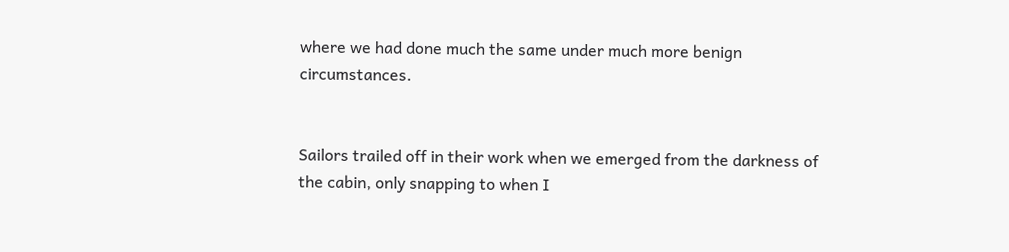where we had done much the same under much more benign circumstances.


Sailors trailed off in their work when we emerged from the darkness of the cabin, only snapping to when I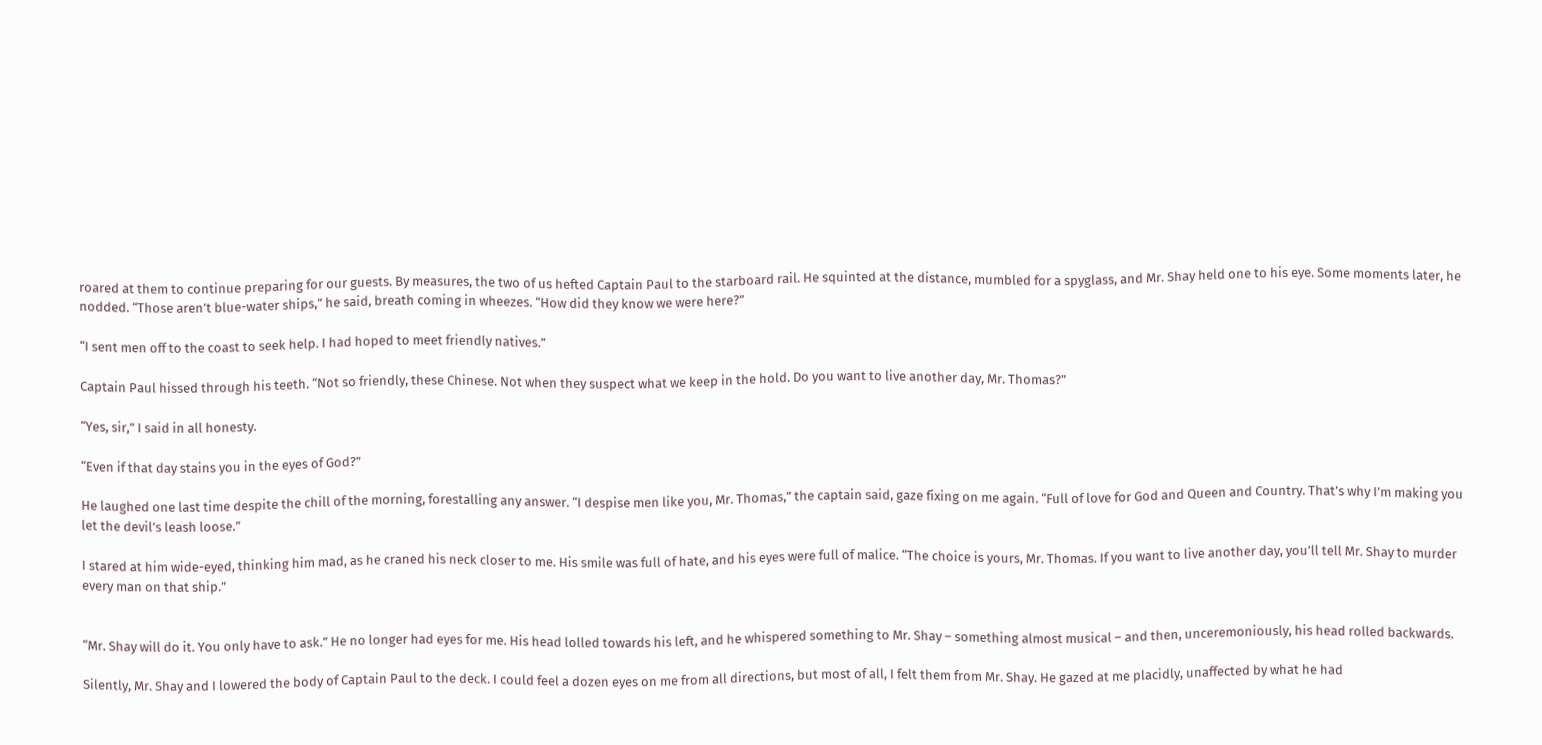roared at them to continue preparing for our guests. By measures, the two of us hefted Captain Paul to the starboard rail. He squinted at the distance, mumbled for a spyglass, and Mr. Shay held one to his eye. Some moments later, he nodded. “Those aren’t blue-water ships,” he said, breath coming in wheezes. “How did they know we were here?”

“I sent men off to the coast to seek help. I had hoped to meet friendly natives.”

Captain Paul hissed through his teeth. “Not so friendly, these Chinese. Not when they suspect what we keep in the hold. Do you want to live another day, Mr. Thomas?”

“Yes, sir,” I said in all honesty.

“Even if that day stains you in the eyes of God?”

He laughed one last time despite the chill of the morning, forestalling any answer. “I despise men like you, Mr. Thomas,” the captain said, gaze fixing on me again. “Full of love for God and Queen and Country. That’s why I’m making you let the devil’s leash loose.”

I stared at him wide-eyed, thinking him mad, as he craned his neck closer to me. His smile was full of hate, and his eyes were full of malice. “The choice is yours, Mr. Thomas. If you want to live another day, you’ll tell Mr. Shay to murder every man on that ship.”


“Mr. Shay will do it. You only have to ask.” He no longer had eyes for me. His head lolled towards his left, and he whispered something to Mr. Shay – something almost musical – and then, unceremoniously, his head rolled backwards.

Silently, Mr. Shay and I lowered the body of Captain Paul to the deck. I could feel a dozen eyes on me from all directions, but most of all, I felt them from Mr. Shay. He gazed at me placidly, unaffected by what he had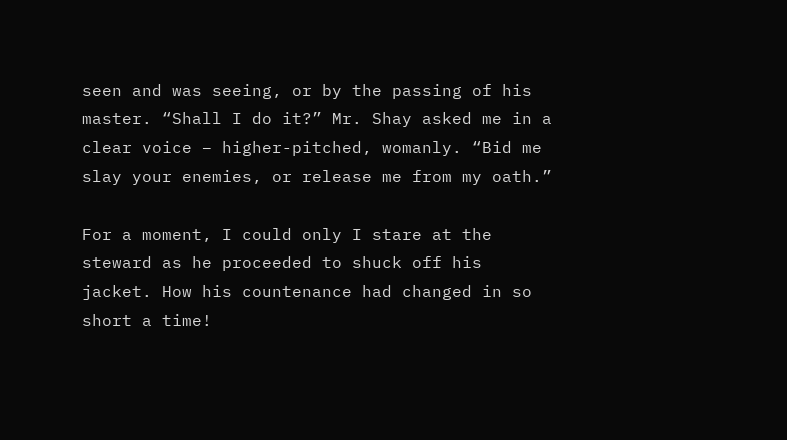seen and was seeing, or by the passing of his master. “Shall I do it?” Mr. Shay asked me in a clear voice – higher-pitched, womanly. “Bid me slay your enemies, or release me from my oath.”

For a moment, I could only I stare at the steward as he proceeded to shuck off his jacket. How his countenance had changed in so short a time!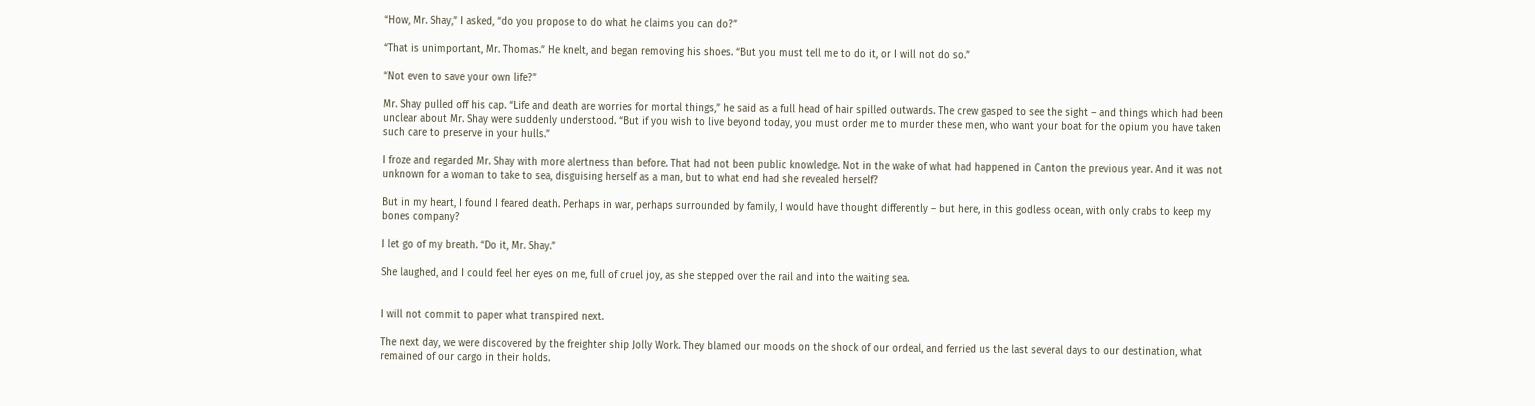“How, Mr. Shay,” I asked, “do you propose to do what he claims you can do?”

“That is unimportant, Mr. Thomas.” He knelt, and began removing his shoes. “But you must tell me to do it, or I will not do so.”

“Not even to save your own life?”

Mr. Shay pulled off his cap. “Life and death are worries for mortal things,” he said as a full head of hair spilled outwards. The crew gasped to see the sight – and things which had been unclear about Mr. Shay were suddenly understood. “But if you wish to live beyond today, you must order me to murder these men, who want your boat for the opium you have taken such care to preserve in your hulls.”

I froze and regarded Mr. Shay with more alertness than before. That had not been public knowledge. Not in the wake of what had happened in Canton the previous year. And it was not unknown for a woman to take to sea, disguising herself as a man, but to what end had she revealed herself?

But in my heart, I found I feared death. Perhaps in war, perhaps surrounded by family, I would have thought differently – but here, in this godless ocean, with only crabs to keep my bones company?

I let go of my breath. “Do it, Mr. Shay.”

She laughed, and I could feel her eyes on me, full of cruel joy, as she stepped over the rail and into the waiting sea.


I will not commit to paper what transpired next.

The next day, we were discovered by the freighter ship Jolly Work. They blamed our moods on the shock of our ordeal, and ferried us the last several days to our destination, what remained of our cargo in their holds.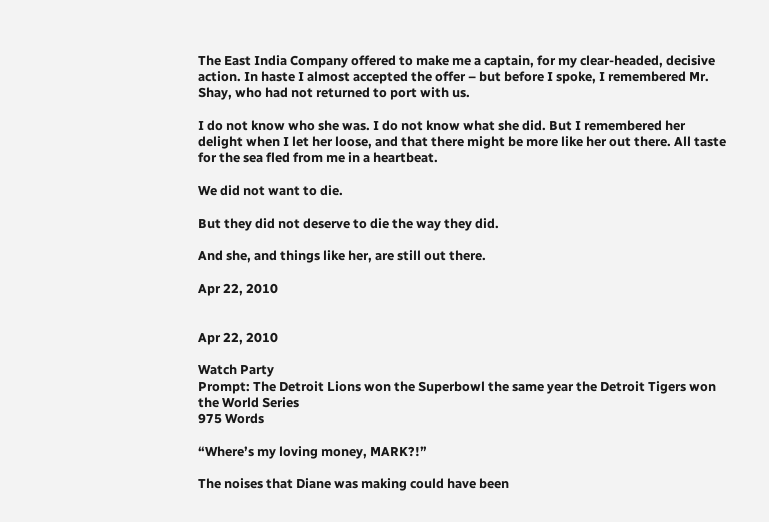The East India Company offered to make me a captain, for my clear-headed, decisive action. In haste I almost accepted the offer – but before I spoke, I remembered Mr. Shay, who had not returned to port with us.

I do not know who she was. I do not know what she did. But I remembered her delight when I let her loose, and that there might be more like her out there. All taste for the sea fled from me in a heartbeat.

We did not want to die.

But they did not deserve to die the way they did.

And she, and things like her, are still out there.

Apr 22, 2010


Apr 22, 2010

Watch Party
Prompt: The Detroit Lions won the Superbowl the same year the Detroit Tigers won the World Series
975 Words

“Where’s my loving money, MARK?!”

The noises that Diane was making could have been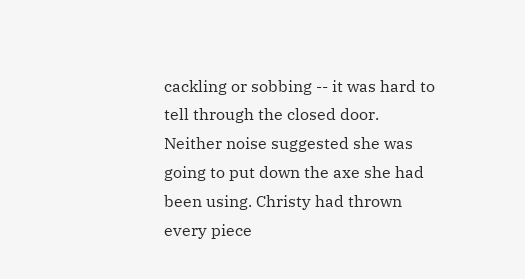cackling or sobbing -- it was hard to tell through the closed door. Neither noise suggested she was going to put down the axe she had been using. Christy had thrown every piece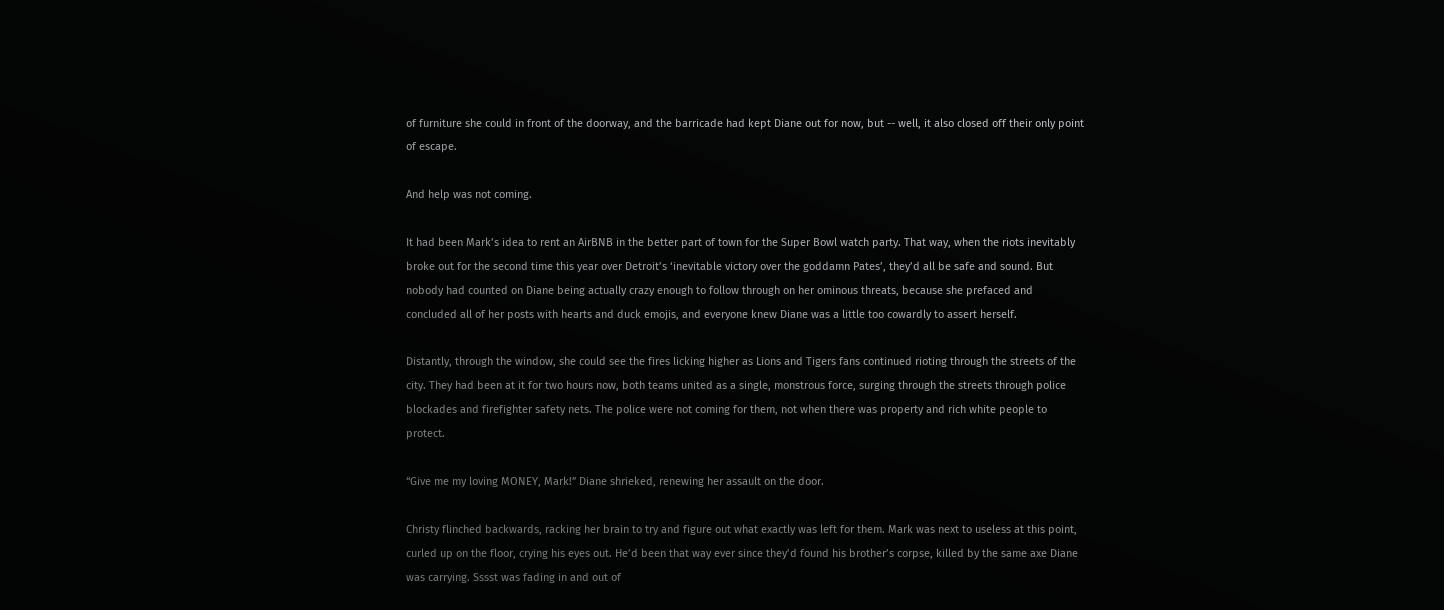of furniture she could in front of the doorway, and the barricade had kept Diane out for now, but -- well, it also closed off their only point of escape.

And help was not coming.

It had been Mark’s idea to rent an AirBNB in the better part of town for the Super Bowl watch party. That way, when the riots inevitably broke out for the second time this year over Detroit’s ‘inevitable victory over the goddamn Pates’, they’d all be safe and sound. But nobody had counted on Diane being actually crazy enough to follow through on her ominous threats, because she prefaced and concluded all of her posts with hearts and duck emojis, and everyone knew Diane was a little too cowardly to assert herself.

Distantly, through the window, she could see the fires licking higher as Lions and Tigers fans continued rioting through the streets of the city. They had been at it for two hours now, both teams united as a single, monstrous force, surging through the streets through police blockades and firefighter safety nets. The police were not coming for them, not when there was property and rich white people to protect.

“Give me my loving MONEY, Mark!” Diane shrieked, renewing her assault on the door.

Christy flinched backwards, racking her brain to try and figure out what exactly was left for them. Mark was next to useless at this point, curled up on the floor, crying his eyes out. He’d been that way ever since they’d found his brother’s corpse, killed by the same axe Diane was carrying. Sssst was fading in and out of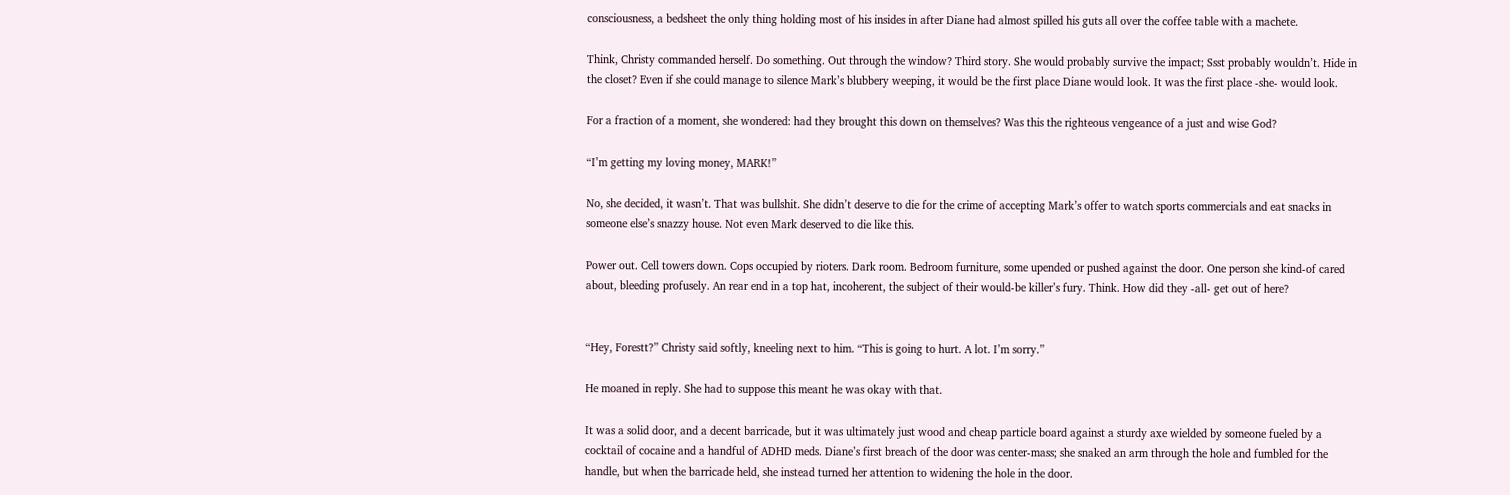consciousness, a bedsheet the only thing holding most of his insides in after Diane had almost spilled his guts all over the coffee table with a machete.

Think, Christy commanded herself. Do something. Out through the window? Third story. She would probably survive the impact; Ssst probably wouldn’t. Hide in the closet? Even if she could manage to silence Mark’s blubbery weeping, it would be the first place Diane would look. It was the first place -she- would look.

For a fraction of a moment, she wondered: had they brought this down on themselves? Was this the righteous vengeance of a just and wise God?

“I’m getting my loving money, MARK!”

No, she decided, it wasn’t. That was bullshit. She didn’t deserve to die for the crime of accepting Mark’s offer to watch sports commercials and eat snacks in someone else’s snazzy house. Not even Mark deserved to die like this.

Power out. Cell towers down. Cops occupied by rioters. Dark room. Bedroom furniture, some upended or pushed against the door. One person she kind-of cared about, bleeding profusely. An rear end in a top hat, incoherent, the subject of their would-be killer’s fury. Think. How did they -all- get out of here?


“Hey, Forestt?” Christy said softly, kneeling next to him. “This is going to hurt. A lot. I’m sorry.”

He moaned in reply. She had to suppose this meant he was okay with that.

It was a solid door, and a decent barricade, but it was ultimately just wood and cheap particle board against a sturdy axe wielded by someone fueled by a cocktail of cocaine and a handful of ADHD meds. Diane’s first breach of the door was center-mass; she snaked an arm through the hole and fumbled for the handle, but when the barricade held, she instead turned her attention to widening the hole in the door.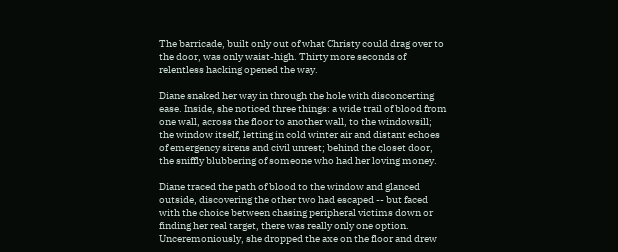The barricade, built only out of what Christy could drag over to the door, was only waist-high. Thirty more seconds of relentless hacking opened the way.

Diane snaked her way in through the hole with disconcerting ease. Inside, she noticed three things: a wide trail of blood from one wall, across the floor to another wall, to the windowsill; the window itself, letting in cold winter air and distant echoes of emergency sirens and civil unrest; behind the closet door, the sniffly blubbering of someone who had her loving money.

Diane traced the path of blood to the window and glanced outside, discovering the other two had escaped -- but faced with the choice between chasing peripheral victims down or finding her real target, there was really only one option. Unceremoniously, she dropped the axe on the floor and drew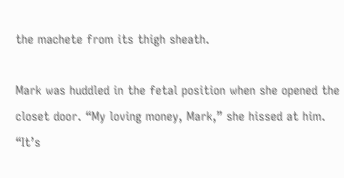the machete from its thigh sheath.

Mark was huddled in the fetal position when she opened the closet door. “My loving money, Mark,” she hissed at him. “It’s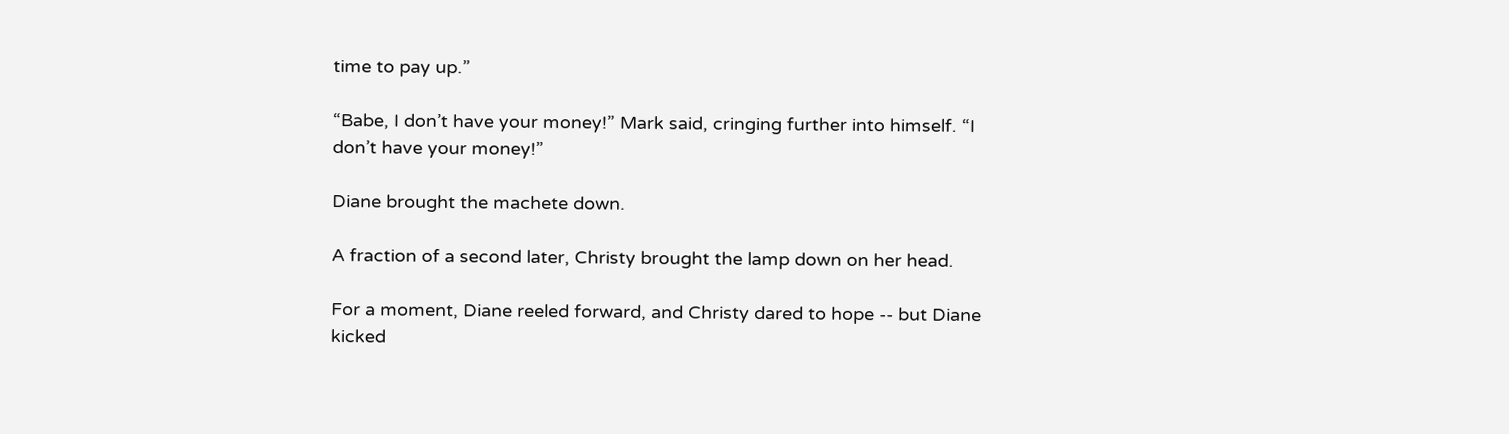time to pay up.”

“Babe, I don’t have your money!” Mark said, cringing further into himself. “I don’t have your money!”

Diane brought the machete down.

A fraction of a second later, Christy brought the lamp down on her head.

For a moment, Diane reeled forward, and Christy dared to hope -- but Diane kicked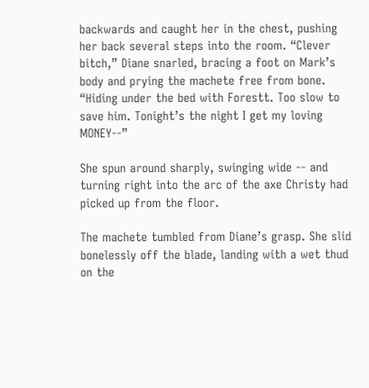backwards and caught her in the chest, pushing her back several steps into the room. “Clever bitch,” Diane snarled, bracing a foot on Mark’s body and prying the machete free from bone. “Hiding under the bed with Forestt. Too slow to save him. Tonight’s the night I get my loving MONEY--”

She spun around sharply, swinging wide -- and turning right into the arc of the axe Christy had picked up from the floor.

The machete tumbled from Diane’s grasp. She slid bonelessly off the blade, landing with a wet thud on the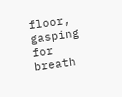floor, gasping for breath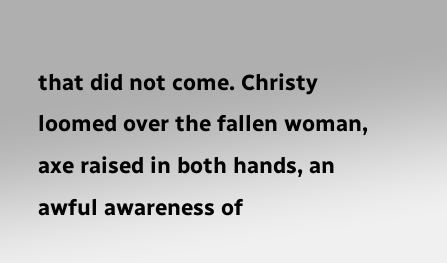that did not come. Christy loomed over the fallen woman, axe raised in both hands, an awful awareness of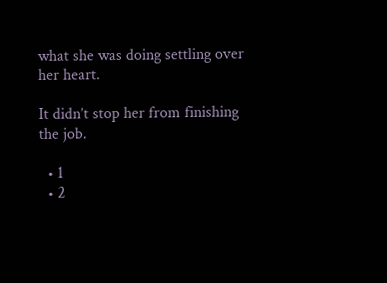what she was doing settling over her heart.

It didn’t stop her from finishing the job.

  • 1
  • 2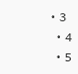• 3
  • 4
  • 5